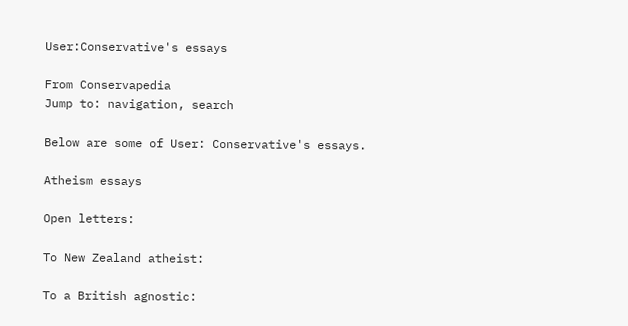User:Conservative's essays

From Conservapedia
Jump to: navigation, search

Below are some of User: Conservative's essays.

Atheism essays

Open letters:

To New Zealand atheist:

To a British agnostic: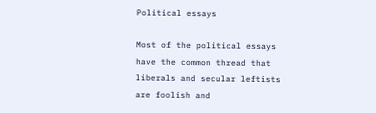Political essays

Most of the political essays have the common thread that liberals and secular leftists are foolish and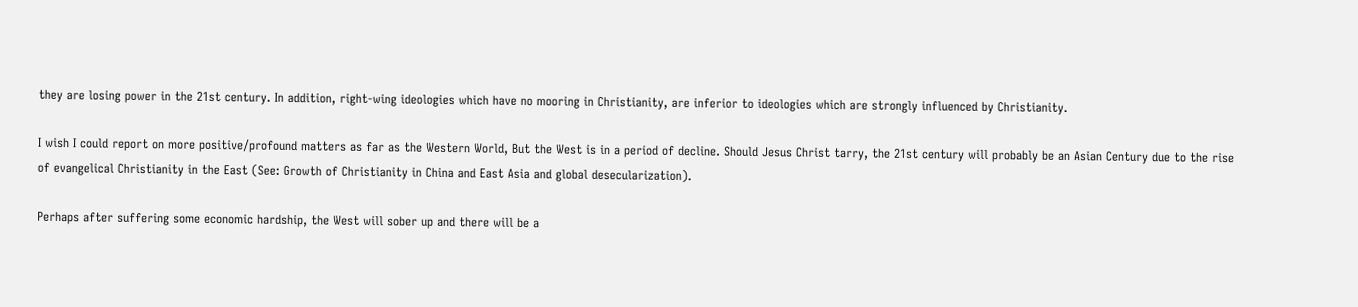they are losing power in the 21st century. In addition, right-wing ideologies which have no mooring in Christianity, are inferior to ideologies which are strongly influenced by Christianity.

I wish I could report on more positive/profound matters as far as the Western World, But the West is in a period of decline. Should Jesus Christ tarry, the 21st century will probably be an Asian Century due to the rise of evangelical Christianity in the East (See: Growth of Christianity in China and East Asia and global desecularization).

Perhaps after suffering some economic hardship, the West will sober up and there will be a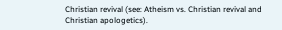Christian revival (see: Atheism vs. Christian revival and Christian apologetics).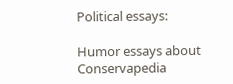Political essays:

Humor essays about Conservapedia